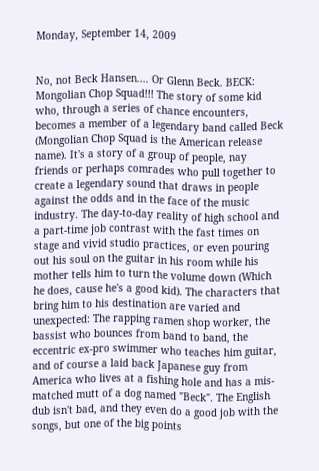Monday, September 14, 2009


No, not Beck Hansen.... Or Glenn Beck. BECK: Mongolian Chop Squad!!! The story of some kid who, through a series of chance encounters, becomes a member of a legendary band called Beck (Mongolian Chop Squad is the American release name). It's a story of a group of people, nay friends or perhaps comrades who pull together to create a legendary sound that draws in people against the odds and in the face of the music industry. The day-to-day reality of high school and a part-time job contrast with the fast times on stage and vivid studio practices, or even pouring out his soul on the guitar in his room while his mother tells him to turn the volume down (Which he does, cause he's a good kid). The characters that bring him to his destination are varied and unexpected: The rapping ramen shop worker, the bassist who bounces from band to band, the eccentric ex-pro swimmer who teaches him guitar, and of course a laid back Japanese guy from America who lives at a fishing hole and has a mis-matched mutt of a dog named "Beck". The English dub isn't bad, and they even do a good job with the songs, but one of the big points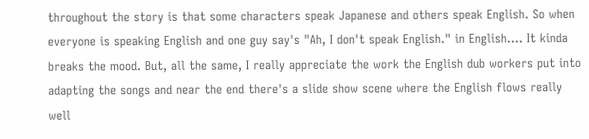throughout the story is that some characters speak Japanese and others speak English. So when everyone is speaking English and one guy say's "Ah, I don't speak English." in English.... It kinda breaks the mood. But, all the same, I really appreciate the work the English dub workers put into adapting the songs and near the end there's a slide show scene where the English flows really well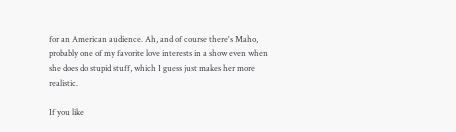for an American audience. Ah, and of course there's Maho, probably one of my favorite love interests in a show even when she does do stupid stuff, which I guess just makes her more realistic.

If you like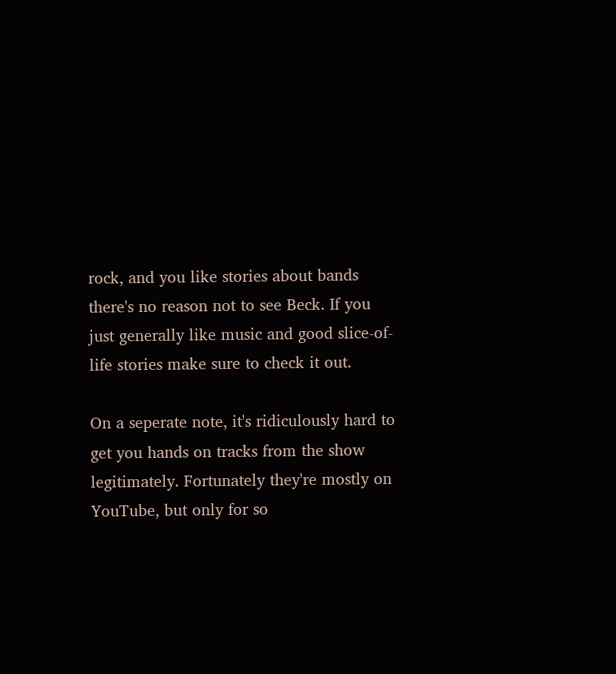rock, and you like stories about bands there's no reason not to see Beck. If you just generally like music and good slice-of-life stories make sure to check it out.

On a seperate note, it's ridiculously hard to get you hands on tracks from the show legitimately. Fortunately they're mostly on YouTube, but only for so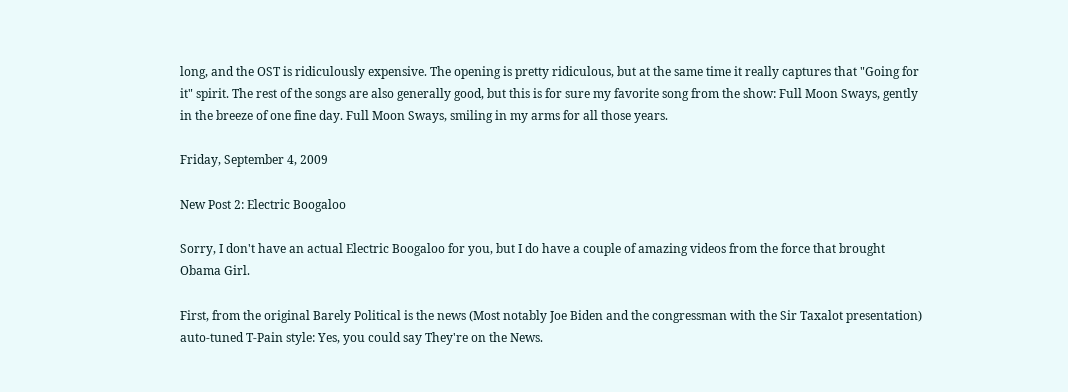long, and the OST is ridiculously expensive. The opening is pretty ridiculous, but at the same time it really captures that "Going for it" spirit. The rest of the songs are also generally good, but this is for sure my favorite song from the show: Full Moon Sways, gently in the breeze of one fine day. Full Moon Sways, smiling in my arms for all those years.

Friday, September 4, 2009

New Post 2: Electric Boogaloo

Sorry, I don't have an actual Electric Boogaloo for you, but I do have a couple of amazing videos from the force that brought Obama Girl.

First, from the original Barely Political is the news (Most notably Joe Biden and the congressman with the Sir Taxalot presentation) auto-tuned T-Pain style: Yes, you could say They're on the News.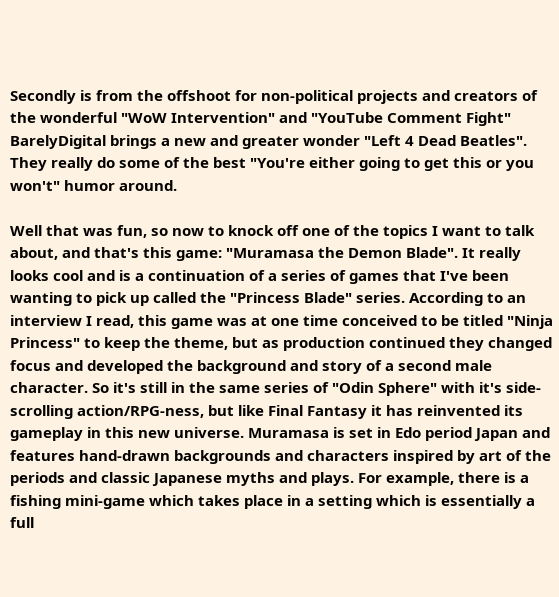Secondly is from the offshoot for non-political projects and creators of the wonderful "WoW Intervention" and "YouTube Comment Fight" BarelyDigital brings a new and greater wonder "Left 4 Dead Beatles". They really do some of the best "You're either going to get this or you won't" humor around.

Well that was fun, so now to knock off one of the topics I want to talk about, and that's this game: "Muramasa the Demon Blade". It really looks cool and is a continuation of a series of games that I've been wanting to pick up called the "Princess Blade" series. According to an interview I read, this game was at one time conceived to be titled "Ninja Princess" to keep the theme, but as production continued they changed focus and developed the background and story of a second male character. So it's still in the same series of "Odin Sphere" with it's side-scrolling action/RPG-ness, but like Final Fantasy it has reinvented its gameplay in this new universe. Muramasa is set in Edo period Japan and features hand-drawn backgrounds and characters inspired by art of the periods and classic Japanese myths and plays. For example, there is a fishing mini-game which takes place in a setting which is essentially a full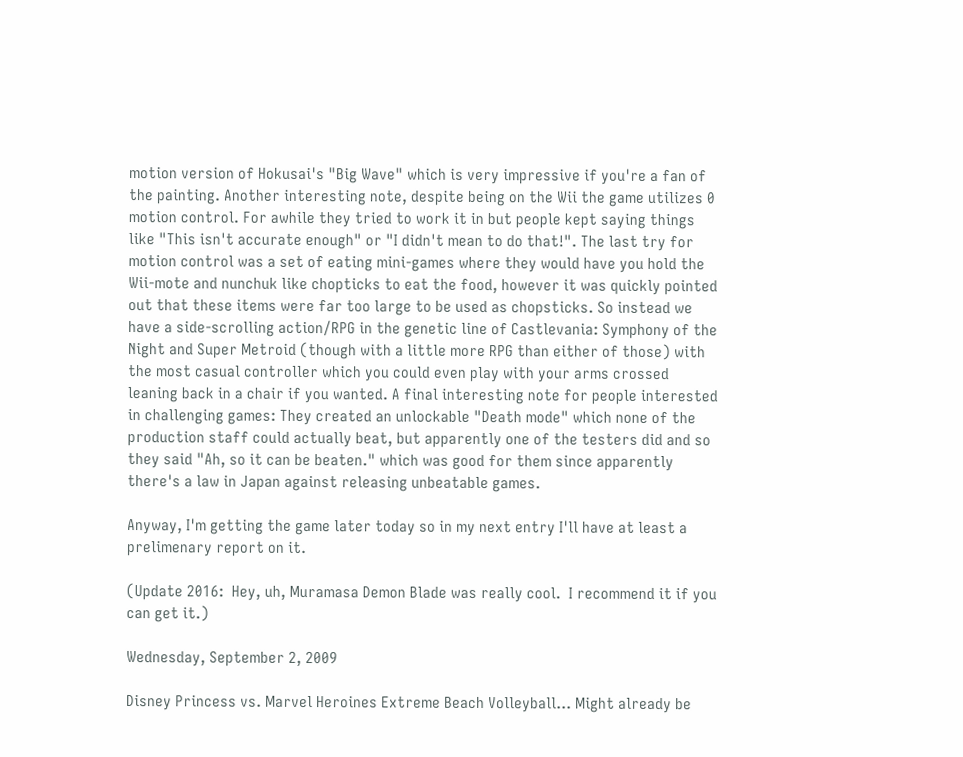motion version of Hokusai's "Big Wave" which is very impressive if you're a fan of the painting. Another interesting note, despite being on the Wii the game utilizes 0 motion control. For awhile they tried to work it in but people kept saying things like "This isn't accurate enough" or "I didn't mean to do that!". The last try for motion control was a set of eating mini-games where they would have you hold the Wii-mote and nunchuk like chopticks to eat the food, however it was quickly pointed out that these items were far too large to be used as chopsticks. So instead we have a side-scrolling action/RPG in the genetic line of Castlevania: Symphony of the Night and Super Metroid (though with a little more RPG than either of those) with the most casual controller which you could even play with your arms crossed leaning back in a chair if you wanted. A final interesting note for people interested in challenging games: They created an unlockable "Death mode" which none of the production staff could actually beat, but apparently one of the testers did and so they said "Ah, so it can be beaten." which was good for them since apparently there's a law in Japan against releasing unbeatable games.

Anyway, I'm getting the game later today so in my next entry I'll have at least a prelimenary report on it.

(Update 2016:  Hey, uh, Muramasa Demon Blade was really cool.  I recommend it if you can get it.)

Wednesday, September 2, 2009

Disney Princess vs. Marvel Heroines Extreme Beach Volleyball... Might already be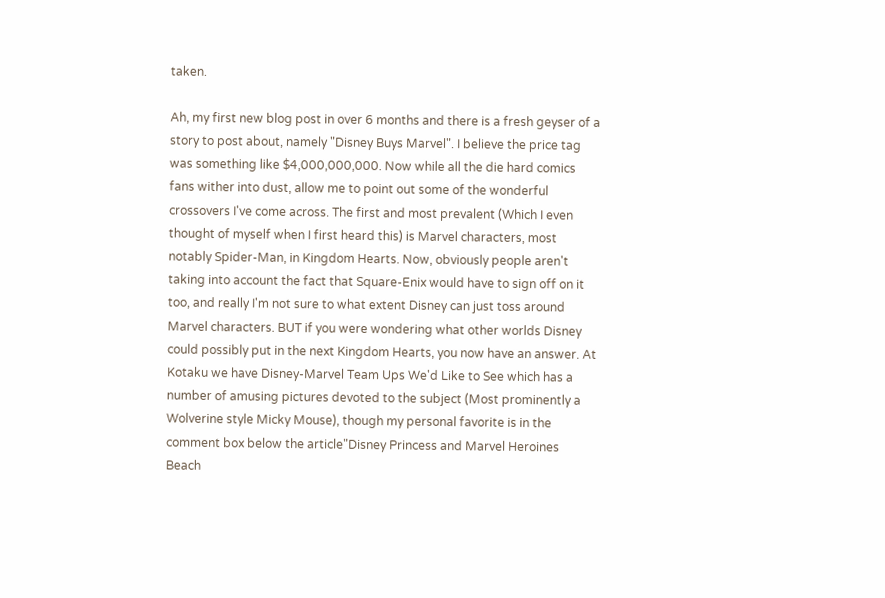taken.

Ah, my first new blog post in over 6 months and there is a fresh geyser of a story to post about, namely "Disney Buys Marvel". I believe the price tag was something like $4,000,000,000. Now while all the die hard comics fans wither into dust, allow me to point out some of the wonderful crossovers I've come across. The first and most prevalent (Which I even thought of myself when I first heard this) is Marvel characters, most notably Spider-Man, in Kingdom Hearts. Now, obviously people aren't taking into account the fact that Square-Enix would have to sign off on it too, and really I'm not sure to what extent Disney can just toss around Marvel characters. BUT if you were wondering what other worlds Disney could possibly put in the next Kingdom Hearts, you now have an answer. At Kotaku we have Disney-Marvel Team Ups We'd Like to See which has a number of amusing pictures devoted to the subject (Most prominently a Wolverine style Micky Mouse), though my personal favorite is in the comment box below the article"Disney Princess and Marvel Heroines Beach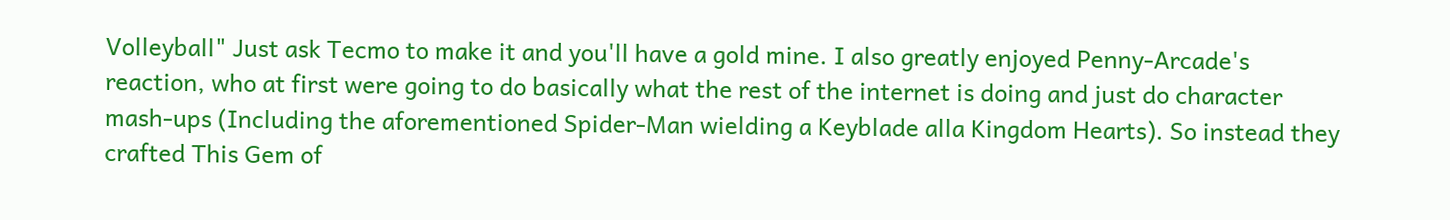Volleyball" Just ask Tecmo to make it and you'll have a gold mine. I also greatly enjoyed Penny-Arcade's reaction, who at first were going to do basically what the rest of the internet is doing and just do character mash-ups (Including the aforementioned Spider-Man wielding a Keyblade alla Kingdom Hearts). So instead they crafted This Gem of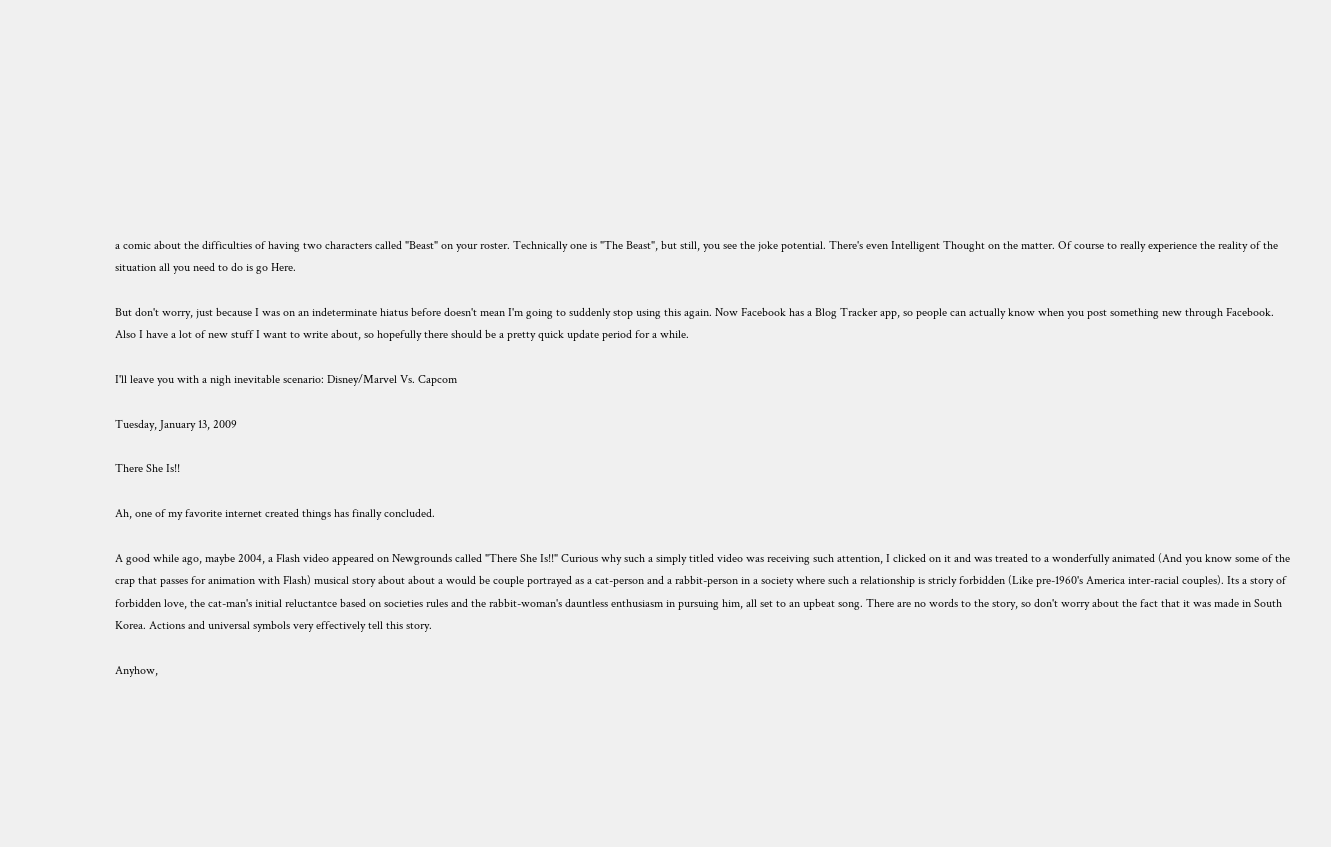a comic about the difficulties of having two characters called "Beast" on your roster. Technically one is "The Beast", but still, you see the joke potential. There's even Intelligent Thought on the matter. Of course to really experience the reality of the situation all you need to do is go Here.

But don't worry, just because I was on an indeterminate hiatus before doesn't mean I'm going to suddenly stop using this again. Now Facebook has a Blog Tracker app, so people can actually know when you post something new through Facebook. Also I have a lot of new stuff I want to write about, so hopefully there should be a pretty quick update period for a while.

I'll leave you with a nigh inevitable scenario: Disney/Marvel Vs. Capcom

Tuesday, January 13, 2009

There She Is!!

Ah, one of my favorite internet created things has finally concluded.

A good while ago, maybe 2004, a Flash video appeared on Newgrounds called "There She Is!!" Curious why such a simply titled video was receiving such attention, I clicked on it and was treated to a wonderfully animated (And you know some of the crap that passes for animation with Flash) musical story about about a would be couple portrayed as a cat-person and a rabbit-person in a society where such a relationship is stricly forbidden (Like pre-1960's America inter-racial couples). Its a story of forbidden love, the cat-man's initial reluctantce based on societies rules and the rabbit-woman's dauntless enthusiasm in pursuing him, all set to an upbeat song. There are no words to the story, so don't worry about the fact that it was made in South Korea. Actions and universal symbols very effectively tell this story.

Anyhow,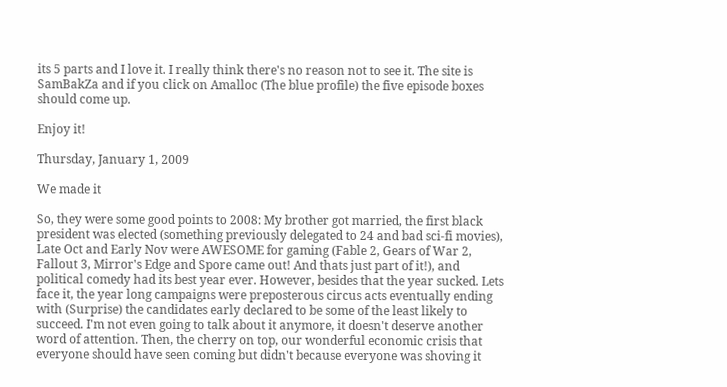its 5 parts and I love it. I really think there's no reason not to see it. The site is SamBakZa and if you click on Amalloc (The blue profile) the five episode boxes should come up.

Enjoy it!

Thursday, January 1, 2009

We made it

So, they were some good points to 2008: My brother got married, the first black president was elected (something previously delegated to 24 and bad sci-fi movies), Late Oct and Early Nov were AWESOME for gaming (Fable 2, Gears of War 2, Fallout 3, Mirror's Edge and Spore came out! And thats just part of it!), and political comedy had its best year ever. However, besides that the year sucked. Lets face it, the year long campaigns were preposterous circus acts eventually ending with (Surprise) the candidates early declared to be some of the least likely to succeed. I'm not even going to talk about it anymore, it doesn't deserve another word of attention. Then, the cherry on top, our wonderful economic crisis that everyone should have seen coming but didn't because everyone was shoving it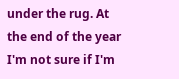under the rug. At the end of the year I'm not sure if I'm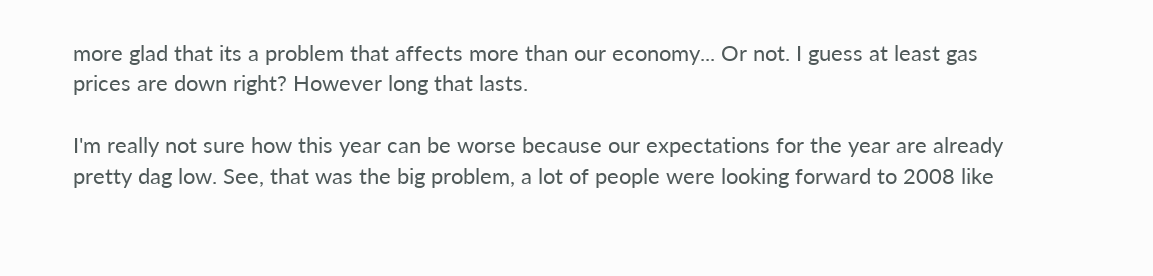more glad that its a problem that affects more than our economy... Or not. I guess at least gas prices are down right? However long that lasts.

I'm really not sure how this year can be worse because our expectations for the year are already pretty dag low. See, that was the big problem, a lot of people were looking forward to 2008 like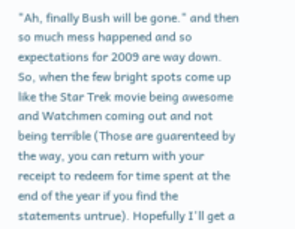"Ah, finally Bush will be gone." and then so much mess happened and so expectations for 2009 are way down. So, when the few bright spots come up like the Star Trek movie being awesome and Watchmen coming out and not being terrible (Those are guarenteed by the way, you can return with your receipt to redeem for time spent at the end of the year if you find the statements untrue). Hopefully I'll get a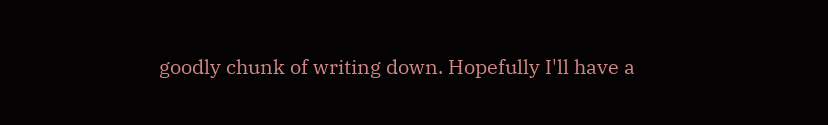goodly chunk of writing down. Hopefully I'll have a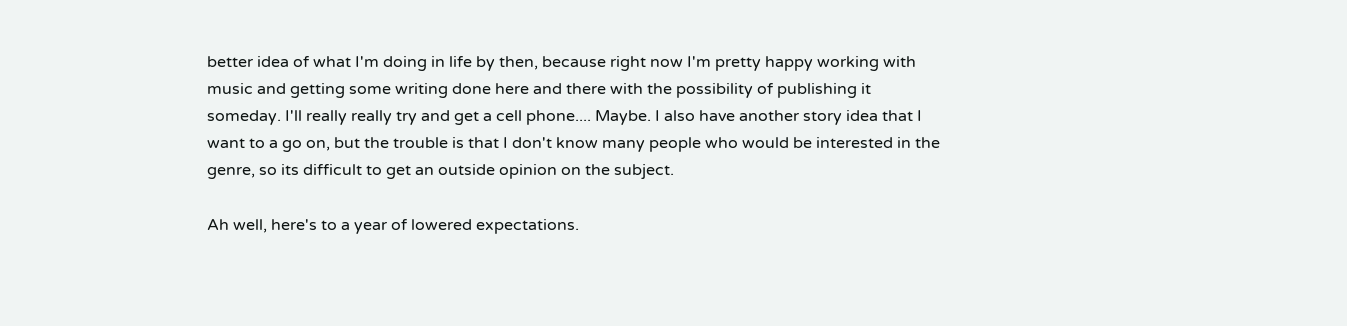better idea of what I'm doing in life by then, because right now I'm pretty happy working with music and getting some writing done here and there with the possibility of publishing it someday. I'll really really try and get a cell phone.... Maybe. I also have another story idea that I want to a go on, but the trouble is that I don't know many people who would be interested in the genre, so its difficult to get an outside opinion on the subject.

Ah well, here's to a year of lowered expectations.